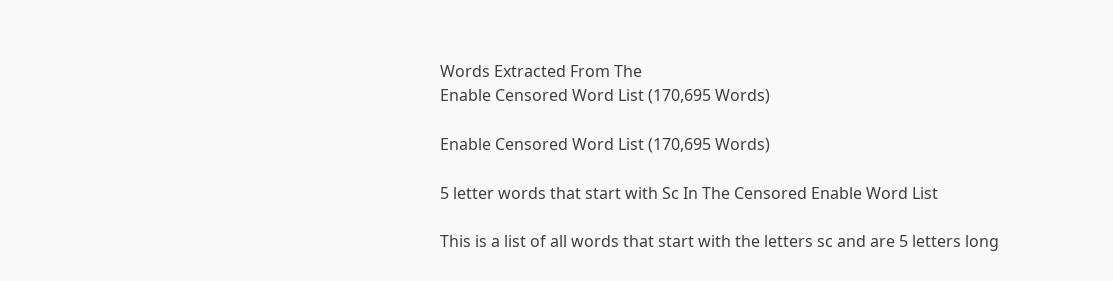Words Extracted From The
Enable Censored Word List (170,695 Words)

Enable Censored Word List (170,695 Words)

5 letter words that start with Sc In The Censored Enable Word List

This is a list of all words that start with the letters sc and are 5 letters long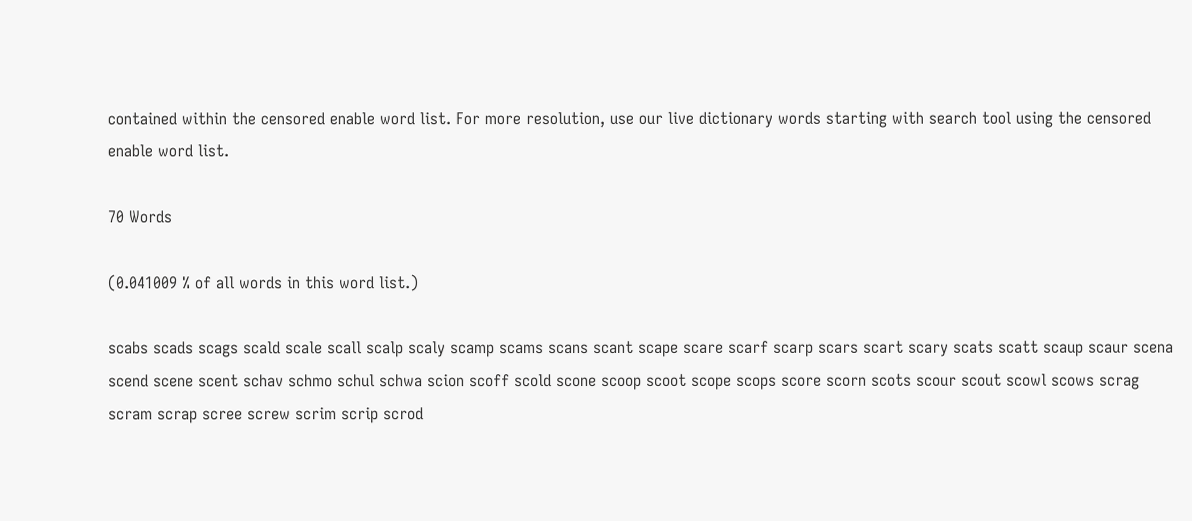contained within the censored enable word list. For more resolution, use our live dictionary words starting with search tool using the censored enable word list.

70 Words

(0.041009 % of all words in this word list.)

scabs scads scags scald scale scall scalp scaly scamp scams scans scant scape scare scarf scarp scars scart scary scats scatt scaup scaur scena scend scene scent schav schmo schul schwa scion scoff scold scone scoop scoot scope scops score scorn scots scour scout scowl scows scrag scram scrap scree screw scrim scrip scrod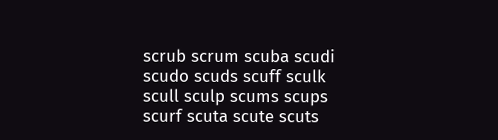scrub scrum scuba scudi scudo scuds scuff sculk scull sculp scums scups scurf scuta scute scuts